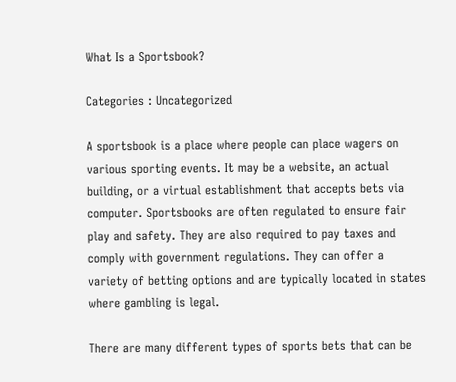What Is a Sportsbook?

Categories : Uncategorized

A sportsbook is a place where people can place wagers on various sporting events. It may be a website, an actual building, or a virtual establishment that accepts bets via computer. Sportsbooks are often regulated to ensure fair play and safety. They are also required to pay taxes and comply with government regulations. They can offer a variety of betting options and are typically located in states where gambling is legal.

There are many different types of sports bets that can be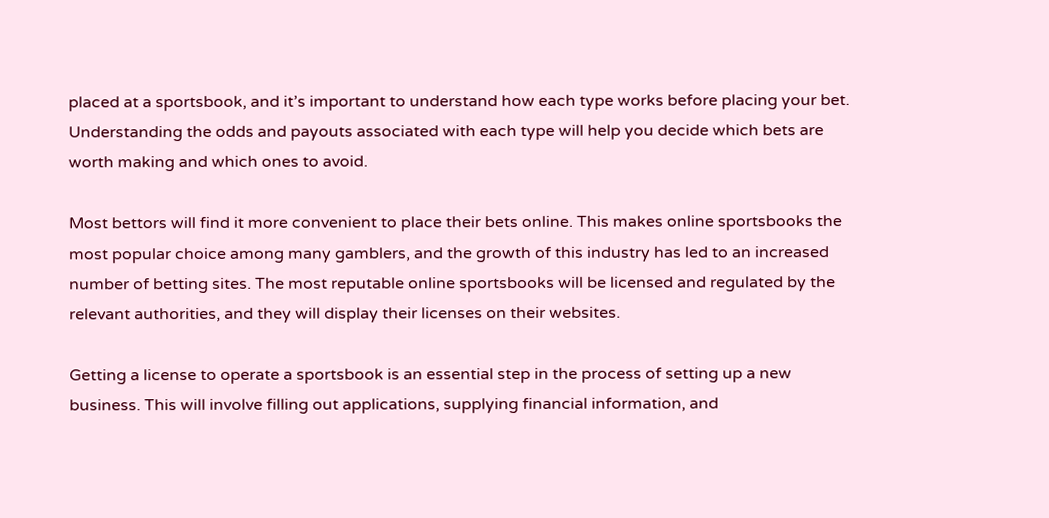placed at a sportsbook, and it’s important to understand how each type works before placing your bet. Understanding the odds and payouts associated with each type will help you decide which bets are worth making and which ones to avoid.

Most bettors will find it more convenient to place their bets online. This makes online sportsbooks the most popular choice among many gamblers, and the growth of this industry has led to an increased number of betting sites. The most reputable online sportsbooks will be licensed and regulated by the relevant authorities, and they will display their licenses on their websites.

Getting a license to operate a sportsbook is an essential step in the process of setting up a new business. This will involve filling out applications, supplying financial information, and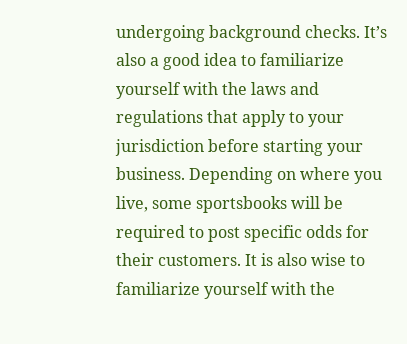undergoing background checks. It’s also a good idea to familiarize yourself with the laws and regulations that apply to your jurisdiction before starting your business. Depending on where you live, some sportsbooks will be required to post specific odds for their customers. It is also wise to familiarize yourself with the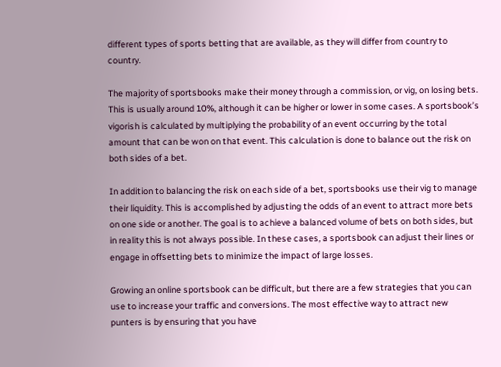different types of sports betting that are available, as they will differ from country to country.

The majority of sportsbooks make their money through a commission, or vig, on losing bets. This is usually around 10%, although it can be higher or lower in some cases. A sportsbook’s vigorish is calculated by multiplying the probability of an event occurring by the total amount that can be won on that event. This calculation is done to balance out the risk on both sides of a bet.

In addition to balancing the risk on each side of a bet, sportsbooks use their vig to manage their liquidity. This is accomplished by adjusting the odds of an event to attract more bets on one side or another. The goal is to achieve a balanced volume of bets on both sides, but in reality this is not always possible. In these cases, a sportsbook can adjust their lines or engage in offsetting bets to minimize the impact of large losses.

Growing an online sportsbook can be difficult, but there are a few strategies that you can use to increase your traffic and conversions. The most effective way to attract new punters is by ensuring that you have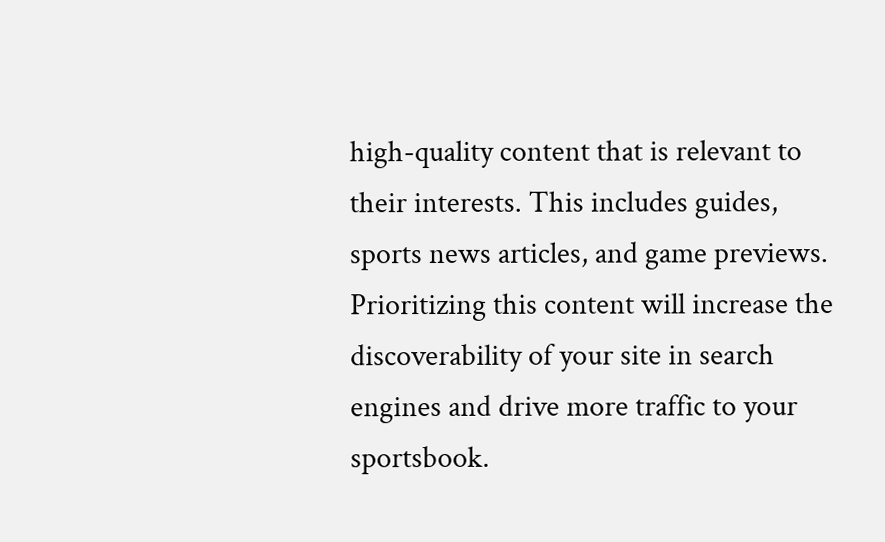high-quality content that is relevant to their interests. This includes guides, sports news articles, and game previews. Prioritizing this content will increase the discoverability of your site in search engines and drive more traffic to your sportsbook.